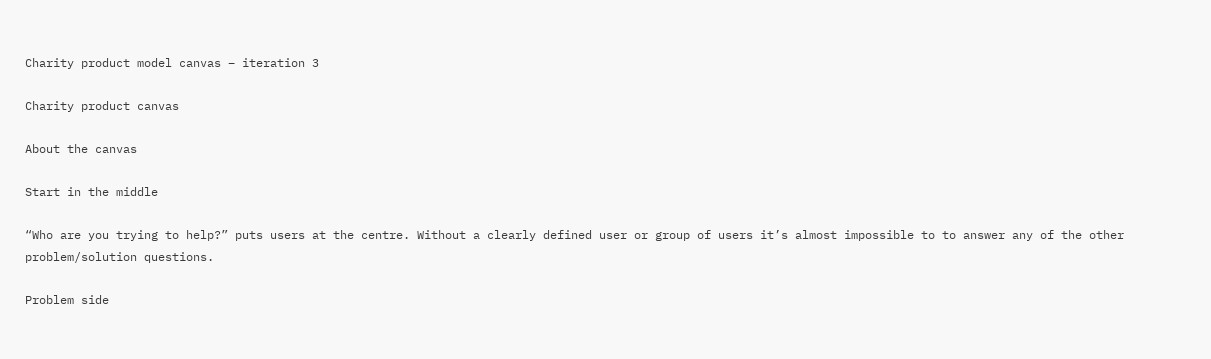Charity product model canvas – iteration 3

Charity product canvas

About the canvas

Start in the middle

“Who are you trying to help?” puts users at the centre. Without a clearly defined user or group of users it’s almost impossible to to answer any of the other problem/solution questions.

Problem side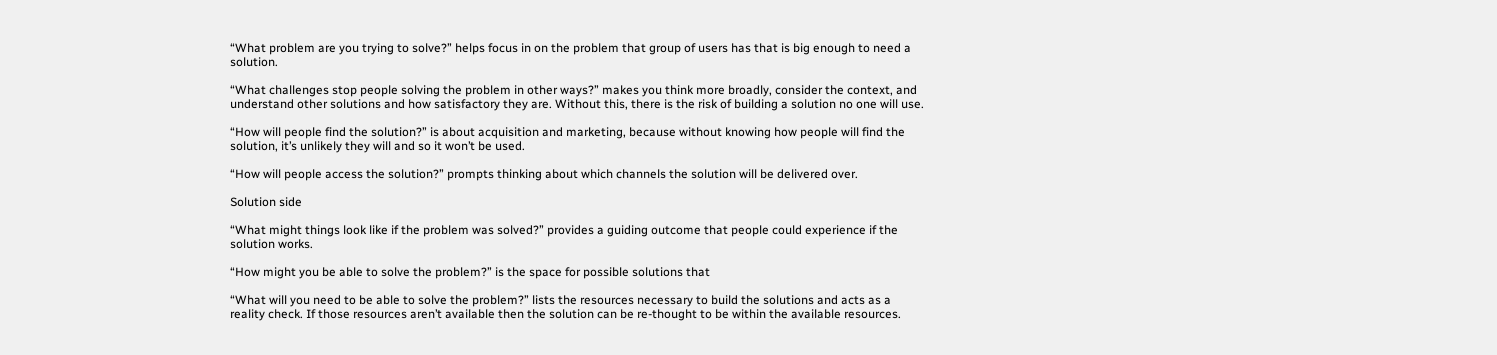“What problem are you trying to solve?” helps focus in on the problem that group of users has that is big enough to need a solution.

“What challenges stop people solving the problem in other ways?” makes you think more broadly, consider the context, and understand other solutions and how satisfactory they are. Without this, there is the risk of building a solution no one will use.

“How will people find the solution?” is about acquisition and marketing, because without knowing how people will find the solution, it’s unlikely they will and so it won’t be used.

“How will people access the solution?” prompts thinking about which channels the solution will be delivered over.

Solution side

“What might things look like if the problem was solved?” provides a guiding outcome that people could experience if the solution works.

“How might you be able to solve the problem?” is the space for possible solutions that

“What will you need to be able to solve the problem?” lists the resources necessary to build the solutions and acts as a reality check. If those resources aren’t available then the solution can be re-thought to be within the available resources.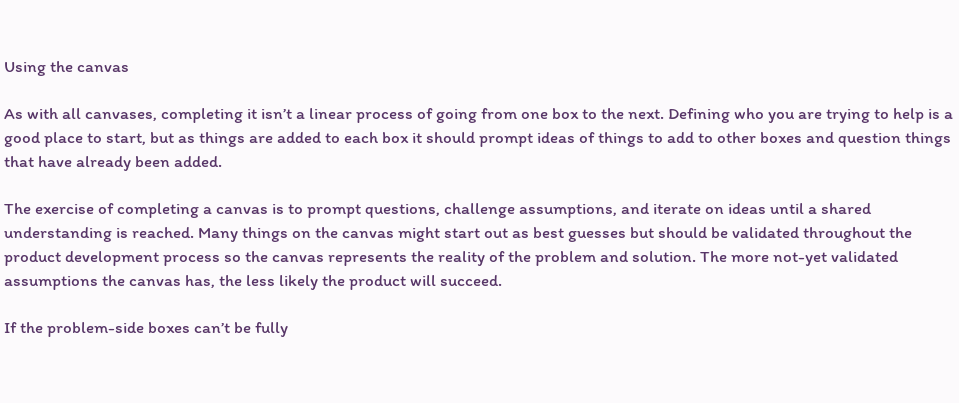Using the canvas

As with all canvases, completing it isn’t a linear process of going from one box to the next. Defining who you are trying to help is a good place to start, but as things are added to each box it should prompt ideas of things to add to other boxes and question things that have already been added.

The exercise of completing a canvas is to prompt questions, challenge assumptions, and iterate on ideas until a shared understanding is reached. Many things on the canvas might start out as best guesses but should be validated throughout the product development process so the canvas represents the reality of the problem and solution. The more not-yet validated assumptions the canvas has, the less likely the product will succeed.

If the problem-side boxes can’t be fully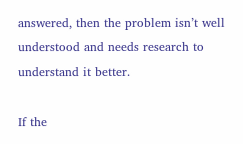answered, then the problem isn’t well understood and needs research to understand it better.

If the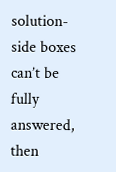solution-side boxes can’t be fully answered, then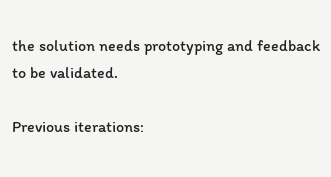the solution needs prototyping and feedback to be validated.

Previous iterations: